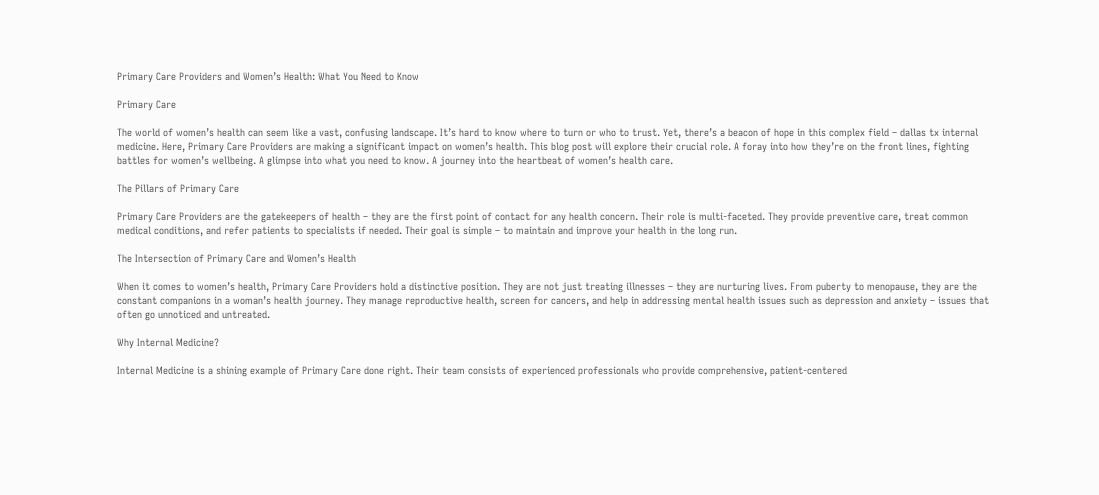Primary Care Providers and Women’s Health: What You Need to Know

Primary Care

The world of women’s health can seem like a vast, confusing landscape. It’s hard to know where to turn or who to trust. Yet, there’s a beacon of hope in this complex field – dallas tx internal medicine. Here, Primary Care Providers are making a significant impact on women’s health. This blog post will explore their crucial role. A foray into how they’re on the front lines, fighting battles for women’s wellbeing. A glimpse into what you need to know. A journey into the heartbeat of women’s health care.

The Pillars of Primary Care

Primary Care Providers are the gatekeepers of health – they are the first point of contact for any health concern. Their role is multi-faceted. They provide preventive care, treat common medical conditions, and refer patients to specialists if needed. Their goal is simple – to maintain and improve your health in the long run.

The Intersection of Primary Care and Women’s Health

When it comes to women’s health, Primary Care Providers hold a distinctive position. They are not just treating illnesses – they are nurturing lives. From puberty to menopause, they are the constant companions in a woman’s health journey. They manage reproductive health, screen for cancers, and help in addressing mental health issues such as depression and anxiety – issues that often go unnoticed and untreated.

Why Internal Medicine?

Internal Medicine is a shining example of Primary Care done right. Their team consists of experienced professionals who provide comprehensive, patient-centered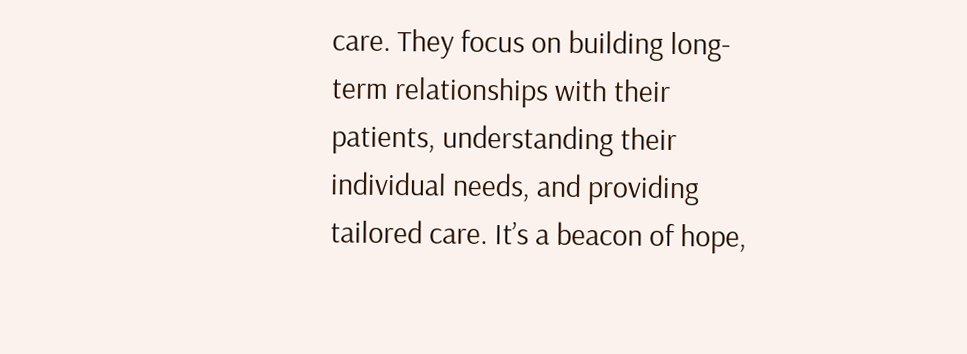care. They focus on building long-term relationships with their patients, understanding their individual needs, and providing tailored care. It’s a beacon of hope,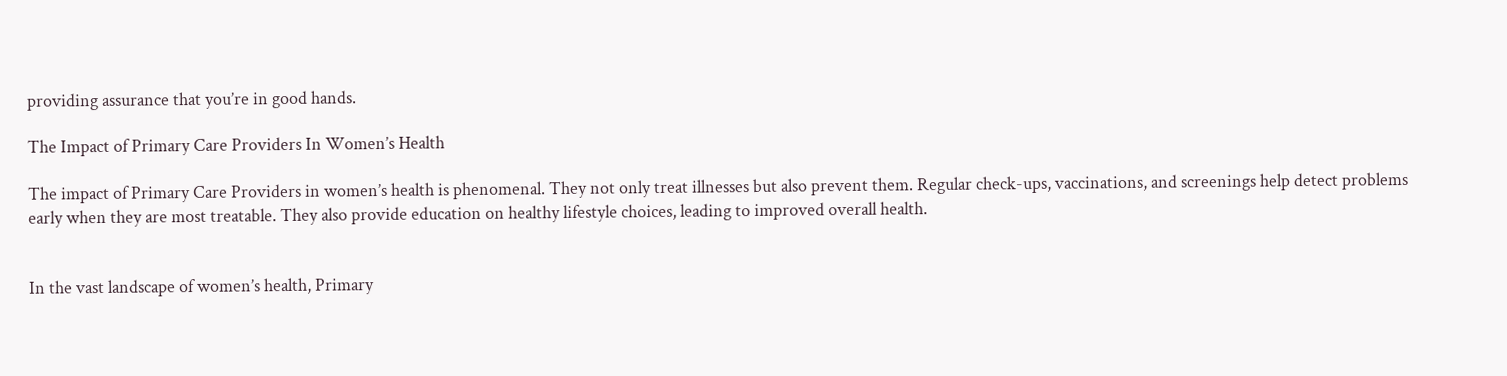providing assurance that you’re in good hands.

The Impact of Primary Care Providers In Women’s Health

The impact of Primary Care Providers in women’s health is phenomenal. They not only treat illnesses but also prevent them. Regular check-ups, vaccinations, and screenings help detect problems early when they are most treatable. They also provide education on healthy lifestyle choices, leading to improved overall health.


In the vast landscape of women’s health, Primary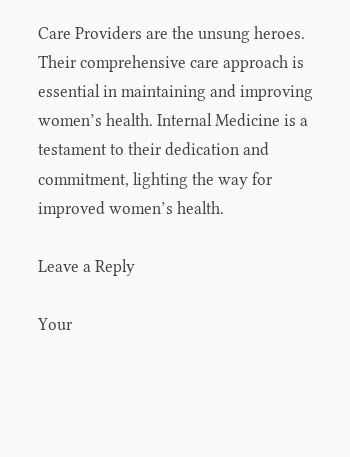Care Providers are the unsung heroes. Their comprehensive care approach is essential in maintaining and improving women’s health. Internal Medicine is a testament to their dedication and commitment, lighting the way for improved women’s health.

Leave a Reply

Your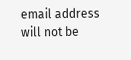email address will not be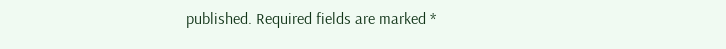published. Required fields are marked *